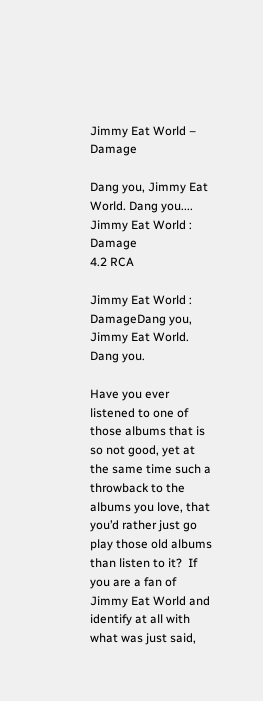Jimmy Eat World – Damage

Dang you, Jimmy Eat World. Dang you....
Jimmy Eat World : Damage
4.2 RCA

Jimmy Eat World : DamageDang you, Jimmy Eat World.  Dang you.

Have you ever listened to one of those albums that is so not good, yet at the same time such a throwback to the albums you love, that you’d rather just go play those old albums than listen to it?  If you are a fan of Jimmy Eat World and identify at all with what was just said,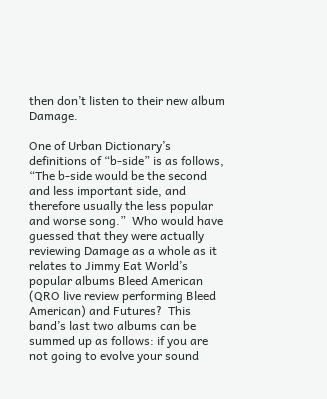then don’t listen to their new album Damage.

One of Urban Dictionary’s definitions of “b-side” is as follows, “The b-side would be the second and less important side, and therefore usually the less popular and worse song.”  Who would have guessed that they were actually reviewing Damage as a whole as it relates to Jimmy Eat World’s popular albums Bleed American (QRO live review performing Bleed American) and Futures?  This band’s last two albums can be summed up as follows: if you are not going to evolve your sound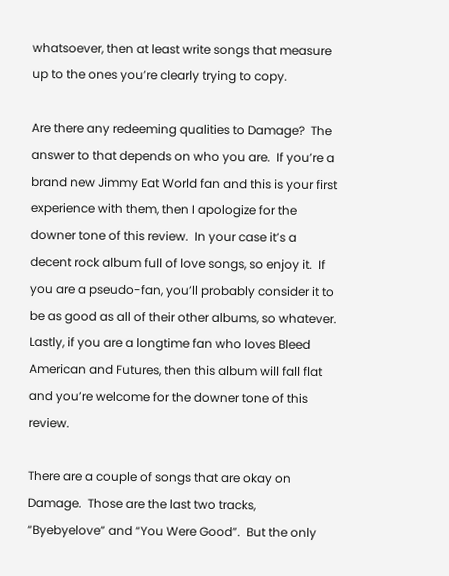whatsoever, then at least write songs that measure up to the ones you’re clearly trying to copy.

Are there any redeeming qualities to Damage?  The answer to that depends on who you are.  If you’re a brand new Jimmy Eat World fan and this is your first experience with them, then I apologize for the downer tone of this review.  In your case it’s a decent rock album full of love songs, so enjoy it.  If you are a pseudo-fan, you’ll probably consider it to be as good as all of their other albums, so whatever.  Lastly, if you are a longtime fan who loves Bleed American and Futures, then this album will fall flat and you’re welcome for the downer tone of this review.

There are a couple of songs that are okay on Damage.  Those are the last two tracks, “Byebyelove” and “You Were Good”.  But the only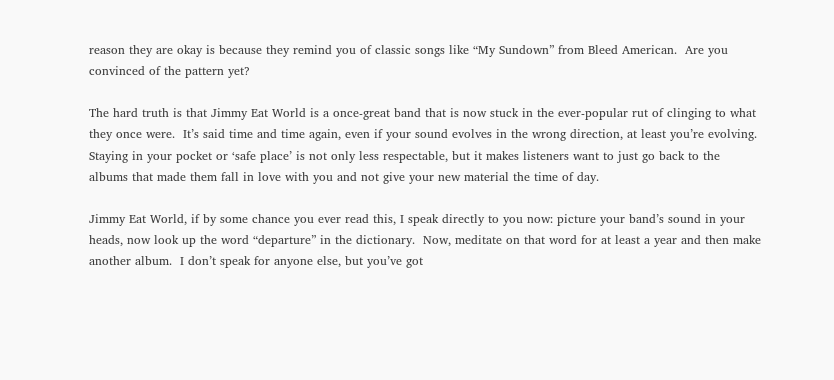reason they are okay is because they remind you of classic songs like “My Sundown” from Bleed American.  Are you convinced of the pattern yet?

The hard truth is that Jimmy Eat World is a once-great band that is now stuck in the ever-popular rut of clinging to what they once were.  It’s said time and time again, even if your sound evolves in the wrong direction, at least you’re evolving.  Staying in your pocket or ‘safe place’ is not only less respectable, but it makes listeners want to just go back to the albums that made them fall in love with you and not give your new material the time of day.

Jimmy Eat World, if by some chance you ever read this, I speak directly to you now: picture your band’s sound in your heads, now look up the word “departure” in the dictionary.  Now, meditate on that word for at least a year and then make another album.  I don’t speak for anyone else, but you’ve got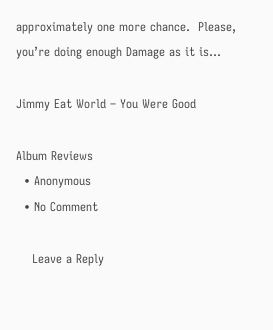approximately one more chance.  Please, you’re doing enough Damage as it is…

Jimmy Eat World – You Were Good

Album Reviews
  • Anonymous
  • No Comment

    Leave a Reply